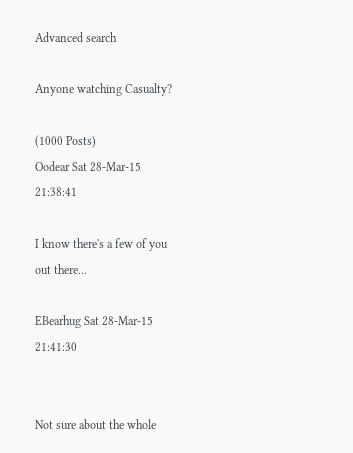Advanced search

Anyone watching Casualty?

(1000 Posts)
Oodear Sat 28-Mar-15 21:38:41

I know there's a few of you out there...

EBearhug Sat 28-Mar-15 21:41:30


Not sure about the whole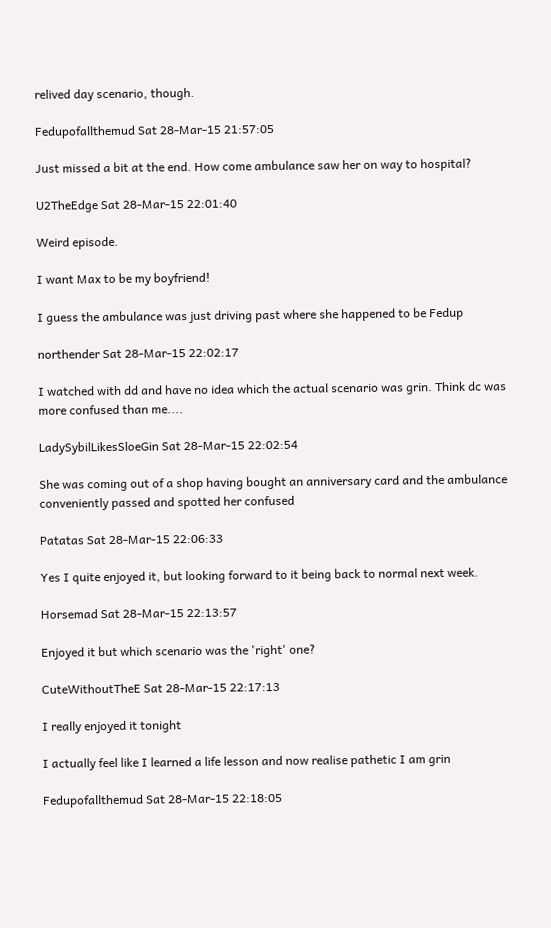relived day scenario, though.

Fedupofallthemud Sat 28-Mar-15 21:57:05

Just missed a bit at the end. How come ambulance saw her on way to hospital?

U2TheEdge Sat 28-Mar-15 22:01:40

Weird episode.

I want Max to be my boyfriend!

I guess the ambulance was just driving past where she happened to be Fedup

northender Sat 28-Mar-15 22:02:17

I watched with dd and have no idea which the actual scenario was grin. Think dc was more confused than me....

LadySybilLikesSloeGin Sat 28-Mar-15 22:02:54

She was coming out of a shop having bought an anniversary card and the ambulance conveniently passed and spotted her confused

Patatas Sat 28-Mar-15 22:06:33

Yes I quite enjoyed it, but looking forward to it being back to normal next week.

Horsemad Sat 28-Mar-15 22:13:57

Enjoyed it but which scenario was the 'right' one?

CuteWithoutTheE Sat 28-Mar-15 22:17:13

I really enjoyed it tonight

I actually feel like I learned a life lesson and now realise pathetic I am grin

Fedupofallthemud Sat 28-Mar-15 22:18:05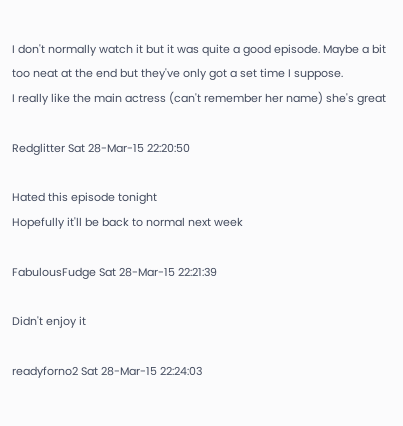I don't normally watch it but it was quite a good episode. Maybe a bit too neat at the end but they've only got a set time I suppose.
I really like the main actress (can't remember her name) she's great

Redglitter Sat 28-Mar-15 22:20:50

Hated this episode tonight
Hopefully it'll be back to normal next week

FabulousFudge Sat 28-Mar-15 22:21:39

Didn't enjoy it

readyforno2 Sat 28-Mar-15 22:24:03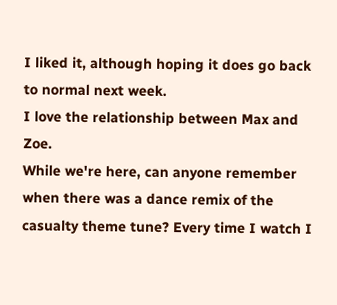I liked it, although hoping it does go back to normal next week.
I love the relationship between Max and Zoe.
While we're here, can anyone remember when there was a dance remix of the casualty theme tune? Every time I watch I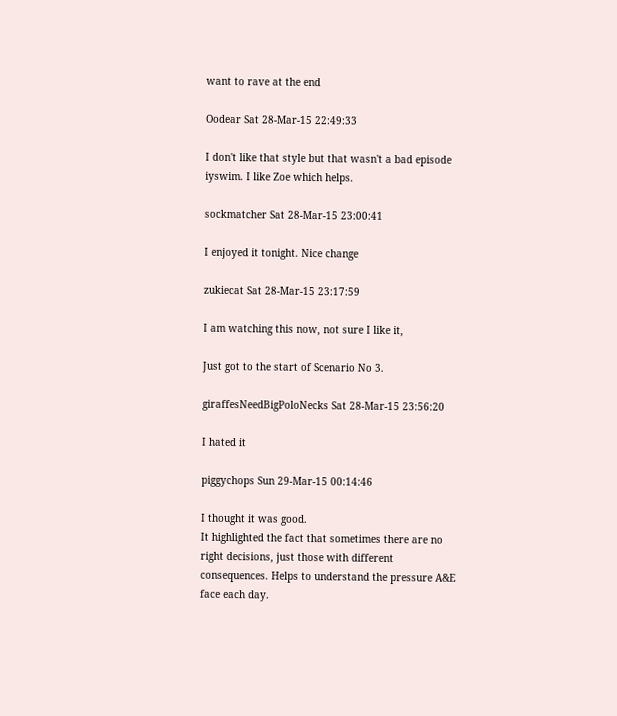want to rave at the end

Oodear Sat 28-Mar-15 22:49:33

I don't like that style but that wasn't a bad episode iyswim. I like Zoe which helps.

sockmatcher Sat 28-Mar-15 23:00:41

I enjoyed it tonight. Nice change

zukiecat Sat 28-Mar-15 23:17:59

I am watching this now, not sure I like it,

Just got to the start of Scenario No 3.

giraffesNeedBigPoloNecks Sat 28-Mar-15 23:56:20

I hated it

piggychops Sun 29-Mar-15 00:14:46

I thought it was good.
It highlighted the fact that sometimes there are no right decisions, just those with different consequences. Helps to understand the pressure A&E face each day.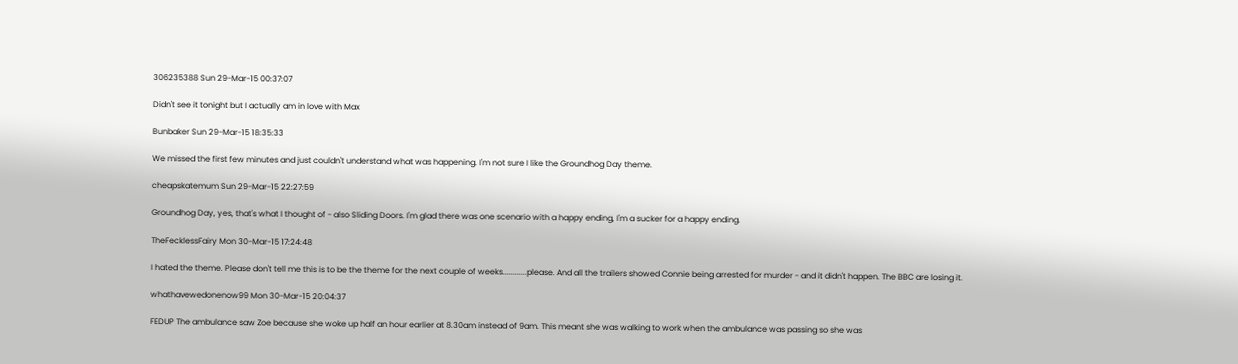306235388 Sun 29-Mar-15 00:37:07

Didn't see it tonight but I actually am in love with Max

Bunbaker Sun 29-Mar-15 18:35:33

We missed the first few minutes and just couldn't understand what was happening. I'm not sure I like the Groundhog Day theme.

cheapskatemum Sun 29-Mar-15 22:27:59

Groundhog Day, yes, that's what I thought of - also Sliding Doors. I'm glad there was one scenario with a happy ending, I'm a sucker for a happy ending.

TheFecklessFairy Mon 30-Mar-15 17:24:48

I hated the theme. Please don't tell me this is to be the theme for the next couple of weeks............please. And all the trailers showed Connie being arrested for murder - and it didn't happen. The BBC are losing it.

whathavewedonenow99 Mon 30-Mar-15 20:04:37

FEDUP The ambulance saw Zoe because she woke up half an hour earlier at 8.30am instead of 9am. This meant she was walking to work when the ambulance was passing so she was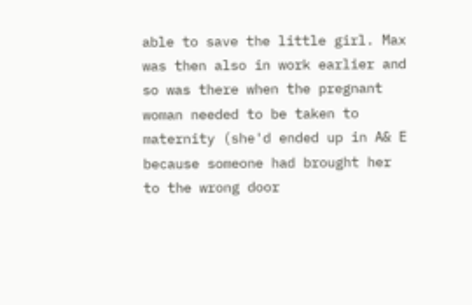able to save the little girl. Max was then also in work earlier and so was there when the pregnant woman needed to be taken to maternity (she'd ended up in A& E because someone had brought her to the wrong door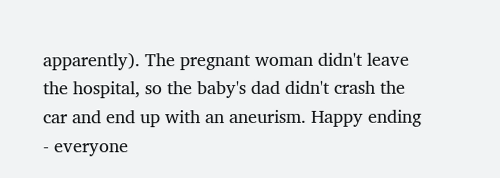apparently). The pregnant woman didn't leave the hospital, so the baby's dad didn't crash the car and end up with an aneurism. Happy ending - everyone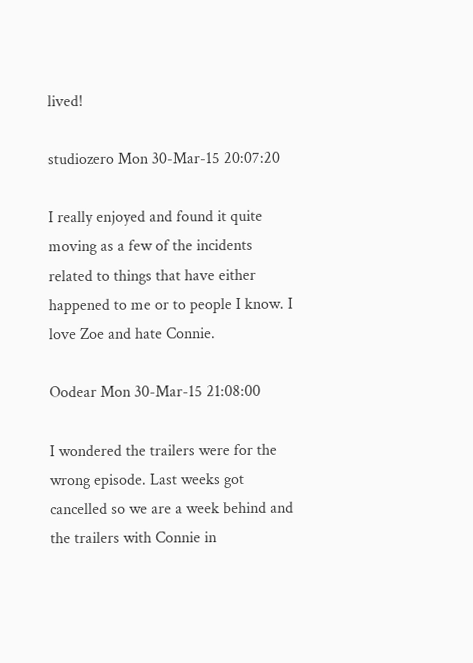lived!

studiozero Mon 30-Mar-15 20:07:20

I really enjoyed and found it quite moving as a few of the incidents related to things that have either happened to me or to people I know. I love Zoe and hate Connie.

Oodear Mon 30-Mar-15 21:08:00

I wondered the trailers were for the wrong episode. Last weeks got cancelled so we are a week behind and the trailers with Connie in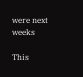were next weeks

This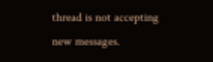thread is not accepting new messages.